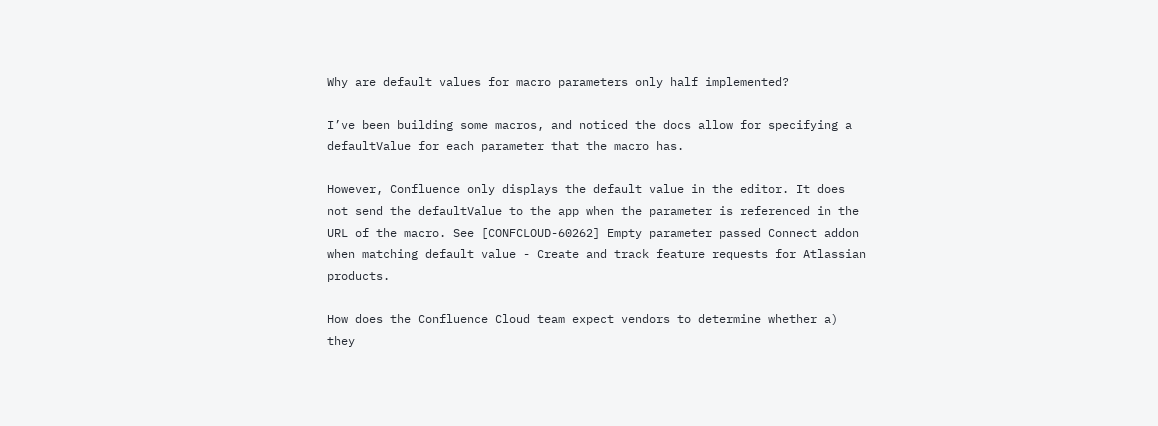Why are default values for macro parameters only half implemented?

I’ve been building some macros, and noticed the docs allow for specifying a defaultValue for each parameter that the macro has.

However, Confluence only displays the default value in the editor. It does not send the defaultValue to the app when the parameter is referenced in the URL of the macro. See [CONFCLOUD-60262] Empty parameter passed Connect addon when matching default value - Create and track feature requests for Atlassian products.

How does the Confluence Cloud team expect vendors to determine whether a) they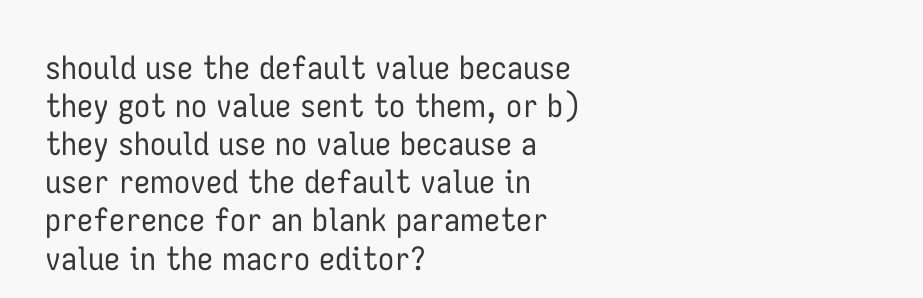should use the default value because they got no value sent to them, or b) they should use no value because a user removed the default value in preference for an blank parameter value in the macro editor?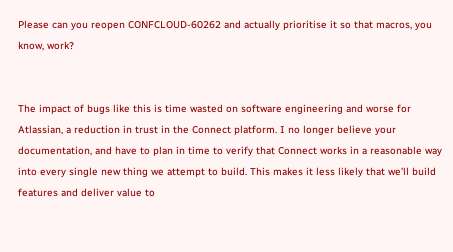Please can you reopen CONFCLOUD-60262 and actually prioritise it so that macros, you know, work?


The impact of bugs like this is time wasted on software engineering and worse for Atlassian, a reduction in trust in the Connect platform. I no longer believe your documentation, and have to plan in time to verify that Connect works in a reasonable way into every single new thing we attempt to build. This makes it less likely that we’ll build features and deliver value to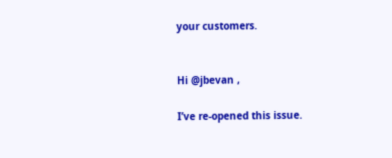your customers.


Hi @jbevan ,

I’ve re-opened this issue.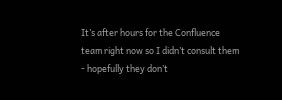It’s after hours for the Confluence team right now so I didn’t consult them - hopefully they don’t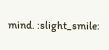mind. :slight_smile: